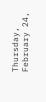Thursday, February 24,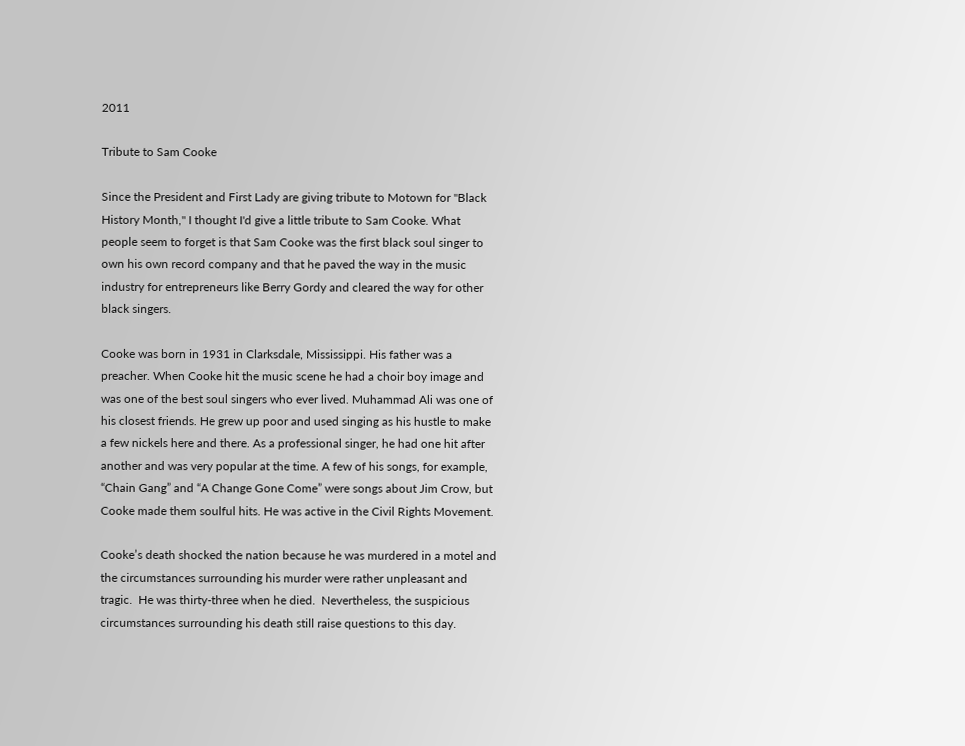2011

Tribute to Sam Cooke

Since the President and First Lady are giving tribute to Motown for "Black History Month," I thought I'd give a little tribute to Sam Cooke. What people seem to forget is that Sam Cooke was the first black soul singer to own his own record company and that he paved the way in the music industry for entrepreneurs like Berry Gordy and cleared the way for other black singers.

Cooke was born in 1931 in Clarksdale, Mississippi. His father was a preacher. When Cooke hit the music scene he had a choir boy image and was one of the best soul singers who ever lived. Muhammad Ali was one of his closest friends. He grew up poor and used singing as his hustle to make a few nickels here and there. As a professional singer, he had one hit after another and was very popular at the time. A few of his songs, for example, “Chain Gang” and “A Change Gone Come” were songs about Jim Crow, but Cooke made them soulful hits. He was active in the Civil Rights Movement.

Cooke’s death shocked the nation because he was murdered in a motel and the circumstances surrounding his murder were rather unpleasant and tragic.  He was thirty-three when he died.  Nevertheless, the suspicious circumstances surrounding his death still raise questions to this day.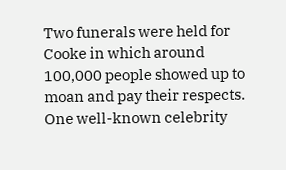Two funerals were held for Cooke in which around 100,000 people showed up to moan and pay their respects. One well-known celebrity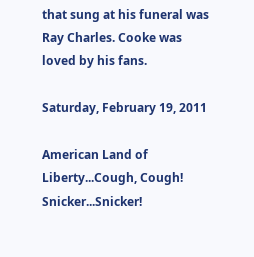that sung at his funeral was Ray Charles. Cooke was loved by his fans.

Saturday, February 19, 2011

American Land of Liberty...Cough, Cough! Snicker...Snicker!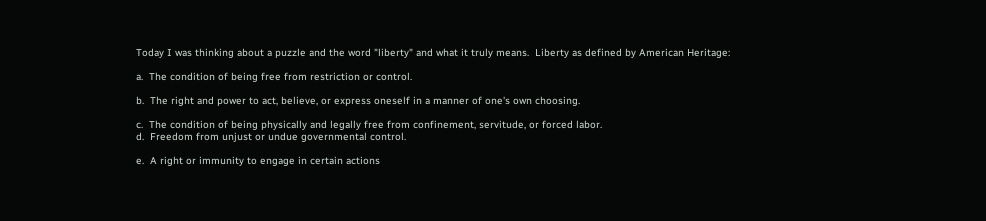Today I was thinking about a puzzle and the word "liberty" and what it truly means.  Liberty as defined by American Heritage:

a.  The condition of being free from restriction or control.

b.  The right and power to act, believe, or express oneself in a manner of one's own choosing.

c.  The condition of being physically and legally free from confinement, servitude, or forced labor.
d.  Freedom from unjust or undue governmental control.

e.  A right or immunity to engage in certain actions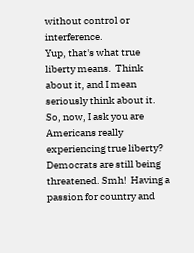without control or interference.
Yup, that's what true liberty means.  Think about it, and I mean seriously think about it. So, now, I ask you are Americans really experiencing true liberty?
Democrats are still being threatened. Smh!  Having a passion for country and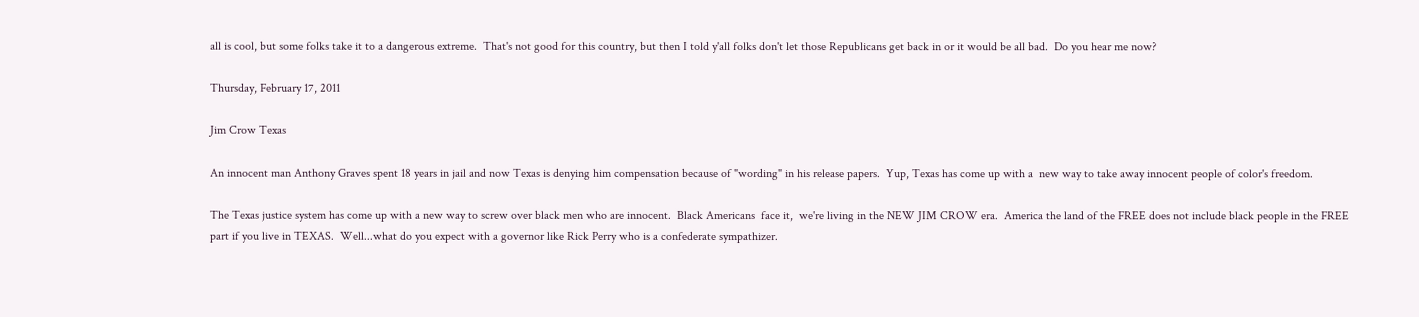all is cool, but some folks take it to a dangerous extreme.  That's not good for this country, but then I told y'all folks don't let those Republicans get back in or it would be all bad.  Do you hear me now?

Thursday, February 17, 2011

Jim Crow Texas

An innocent man Anthony Graves spent 18 years in jail and now Texas is denying him compensation because of "wording" in his release papers.  Yup, Texas has come up with a  new way to take away innocent people of color's freedom.

The Texas justice system has come up with a new way to screw over black men who are innocent.  Black Americans  face it,  we're living in the NEW JIM CROW era.  America the land of the FREE does not include black people in the FREE part if you live in TEXAS.  Well...what do you expect with a governor like Rick Perry who is a confederate sympathizer.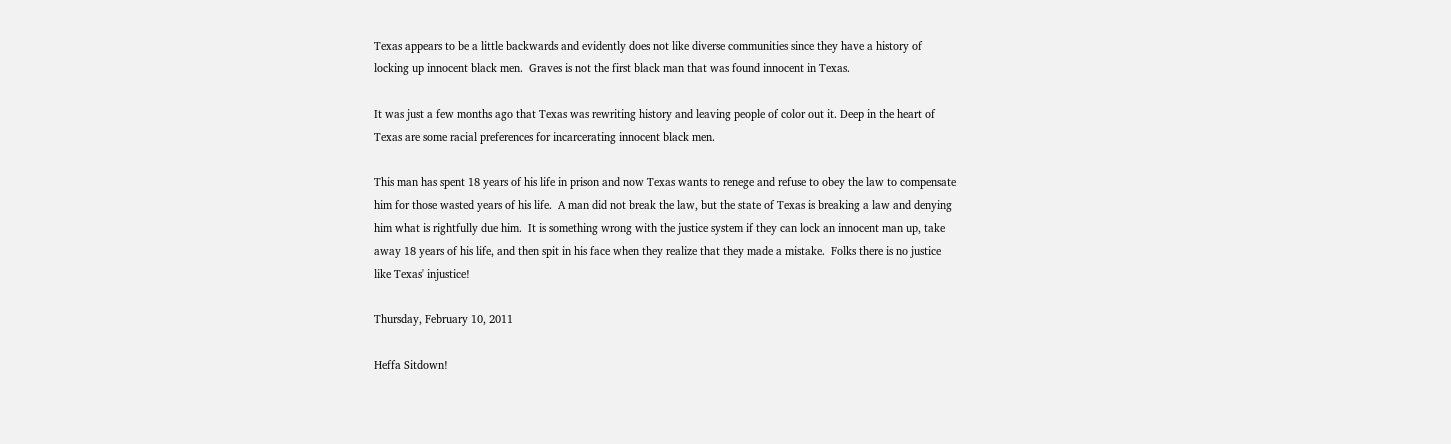Texas appears to be a little backwards and evidently does not like diverse communities since they have a history of locking up innocent black men.  Graves is not the first black man that was found innocent in Texas.

It was just a few months ago that Texas was rewriting history and leaving people of color out it. Deep in the heart of Texas are some racial preferences for incarcerating innocent black men.

This man has spent 18 years of his life in prison and now Texas wants to renege and refuse to obey the law to compensate him for those wasted years of his life.  A man did not break the law, but the state of Texas is breaking a law and denying him what is rightfully due him.  It is something wrong with the justice system if they can lock an innocent man up, take away 18 years of his life, and then spit in his face when they realize that they made a mistake.  Folks there is no justice like Texas' injustice!

Thursday, February 10, 2011

Heffa Sitdown!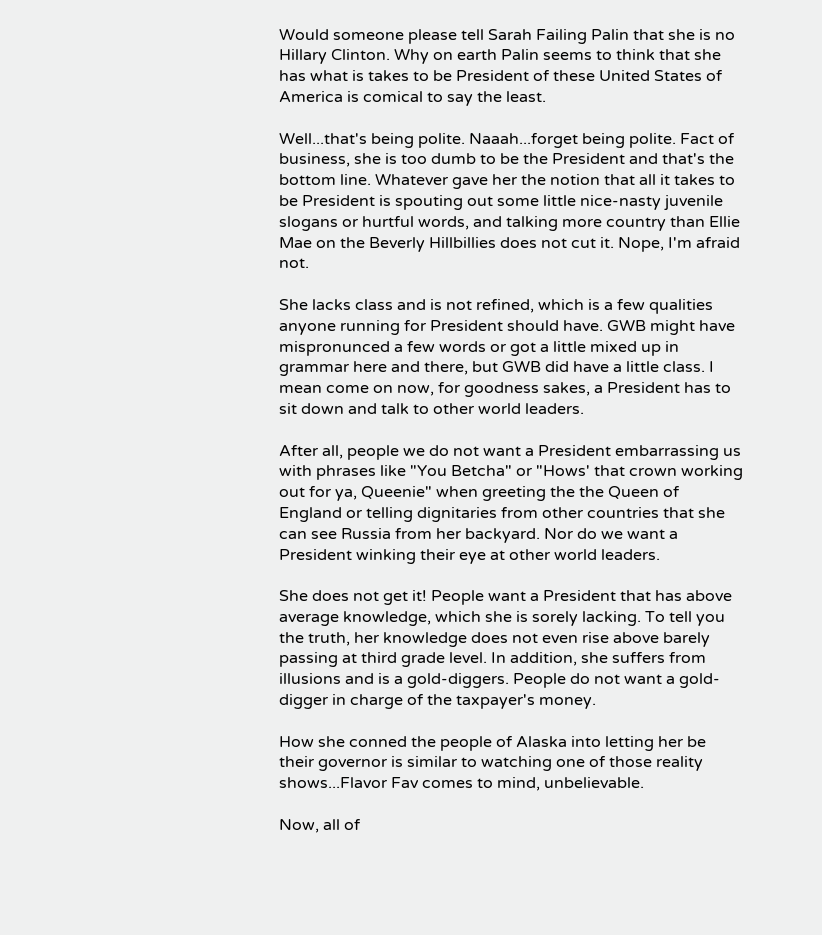Would someone please tell Sarah Failing Palin that she is no Hillary Clinton. Why on earth Palin seems to think that she has what is takes to be President of these United States of America is comical to say the least.

Well...that's being polite. Naaah...forget being polite. Fact of business, she is too dumb to be the President and that's the bottom line. Whatever gave her the notion that all it takes to be President is spouting out some little nice-nasty juvenile slogans or hurtful words, and talking more country than Ellie Mae on the Beverly Hillbillies does not cut it. Nope, I'm afraid not.

She lacks class and is not refined, which is a few qualities anyone running for President should have. GWB might have mispronunced a few words or got a little mixed up in grammar here and there, but GWB did have a little class. I mean come on now, for goodness sakes, a President has to sit down and talk to other world leaders.

After all, people we do not want a President embarrassing us with phrases like "You Betcha" or "Hows' that crown working out for ya, Queenie" when greeting the the Queen of England or telling dignitaries from other countries that she can see Russia from her backyard. Nor do we want a President winking their eye at other world leaders.

She does not get it! People want a President that has above average knowledge, which she is sorely lacking. To tell you the truth, her knowledge does not even rise above barely passing at third grade level. In addition, she suffers from illusions and is a gold-diggers. People do not want a gold-digger in charge of the taxpayer's money.

How she conned the people of Alaska into letting her be their governor is similar to watching one of those reality shows...Flavor Fav comes to mind, unbelievable.

Now, all of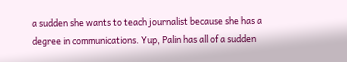a sudden she wants to teach journalist because she has a degree in communications. Yup, Palin has all of a sudden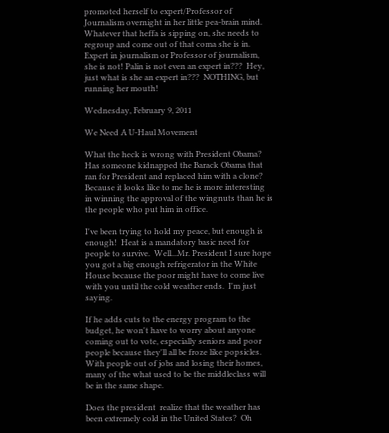promoted herself to expert/Professor of Journalism overnight in her little pea-brain mind. Whatever that heffa is sipping on, she needs to regroup and come out of that coma she is in. Expert in journalism or Professor of journalism, she is not! Palin is not even an expert in???  Hey, just what is she an expert in???  NOTHING, but running her mouth!

Wednesday, February 9, 2011

We Need A U-Haul Movement

What the heck is wrong with President Obama?  Has someone kidnapped the Barack Obama that ran for President and replaced him with a clone?  Because it looks like to me he is more interesting in winning the approval of the wingnuts than he is the people who put him in office.

I've been trying to hold my peace, but enough is enough!  Heat is a mandatory basic need for people to survive.  Well...Mr. President I sure hope you got a big enough refrigerator in the White House because the poor might have to come live with you until the cold weather ends.  I'm just saying.

If he adds cuts to the energy program to the budget, he won't have to worry about anyone coming out to vote, especially seniors and poor people because they'll all be froze like popsicles.  With people out of jobs and losing their homes, many of the what used to be the middleclass will be in the same shape.

Does the president  realize that the weather has been extremely cold in the United States?  Oh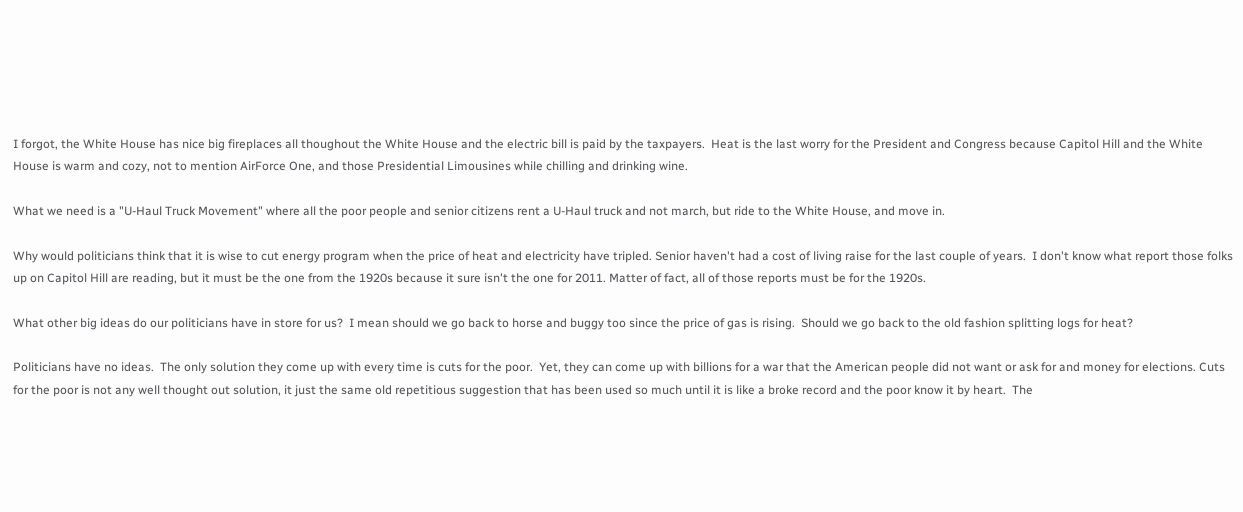I forgot, the White House has nice big fireplaces all thoughout the White House and the electric bill is paid by the taxpayers.  Heat is the last worry for the President and Congress because Capitol Hill and the White House is warm and cozy, not to mention AirForce One, and those Presidential Limousines while chilling and drinking wine.

What we need is a "U-Haul Truck Movement" where all the poor people and senior citizens rent a U-Haul truck and not march, but ride to the White House, and move in.

Why would politicians think that it is wise to cut energy program when the price of heat and electricity have tripled. Senior haven't had a cost of living raise for the last couple of years.  I don't know what report those folks up on Capitol Hill are reading, but it must be the one from the 1920s because it sure isn't the one for 2011. Matter of fact, all of those reports must be for the 1920s.

What other big ideas do our politicians have in store for us?  I mean should we go back to horse and buggy too since the price of gas is rising.  Should we go back to the old fashion splitting logs for heat?

Politicians have no ideas.  The only solution they come up with every time is cuts for the poor.  Yet, they can come up with billions for a war that the American people did not want or ask for and money for elections. Cuts for the poor is not any well thought out solution, it just the same old repetitious suggestion that has been used so much until it is like a broke record and the poor know it by heart.  The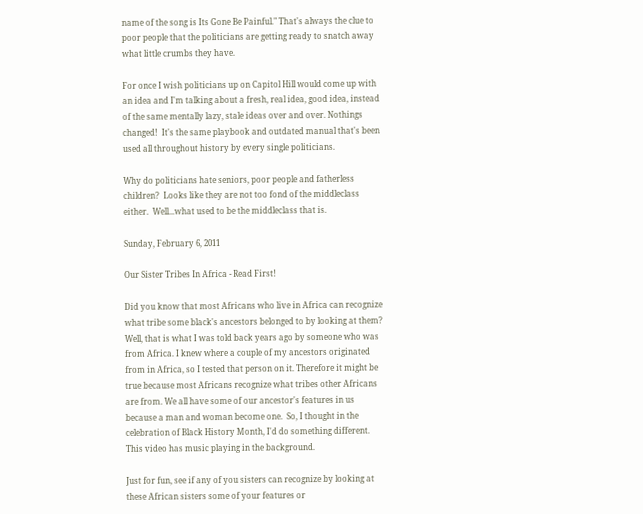name of the song is Its Gone Be Painful." That's always the clue to poor people that the politicians are getting ready to snatch away what little crumbs they have.

For once I wish politicians up on Capitol Hill would come up with an idea and I'm talking about a fresh, real idea, good idea, instead of the same mentally lazy, stale ideas over and over. Nothings changed!  It's the same playbook and outdated manual that's been used all throughout history by every single politicians.

Why do politicians hate seniors, poor people and fatherless children?  Looks like they are not too fond of the middleclass either.  Well...what used to be the middleclass that is.

Sunday, February 6, 2011

Our Sister Tribes In Africa - Read First!

Did you know that most Africans who live in Africa can recognize what tribe some black's ancestors belonged to by looking at them?  Well, that is what I was told back years ago by someone who was from Africa. I knew where a couple of my ancestors originated from in Africa, so I tested that person on it. Therefore it might be true because most Africans recognize what tribes other Africans are from. We all have some of our ancestor's features in us because a man and woman become one.  So, I thought in the celebration of Black History Month, I'd do something different. This video has music playing in the background.

Just for fun, see if any of you sisters can recognize by looking at these African sisters some of your features or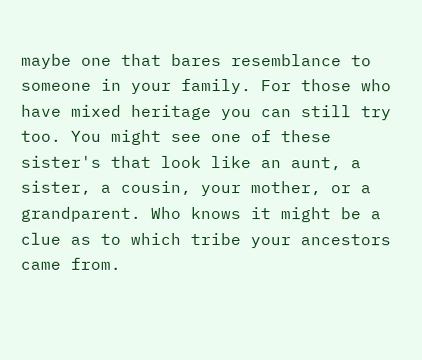maybe one that bares resemblance to someone in your family. For those who have mixed heritage you can still try too. You might see one of these sister's that look like an aunt, a sister, a cousin, your mother, or a grandparent. Who knows it might be a clue as to which tribe your ancestors came from.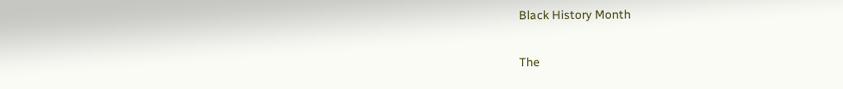Black History Month

The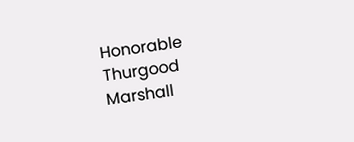Honorable Thurgood Marshall